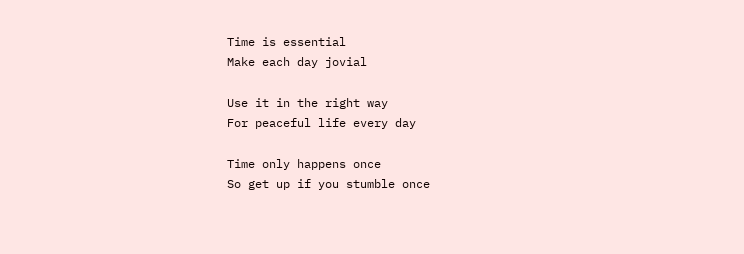Time is essential
Make each day jovial

Use it in the right way
For peaceful life every day

Time only happens once
So get up if you stumble once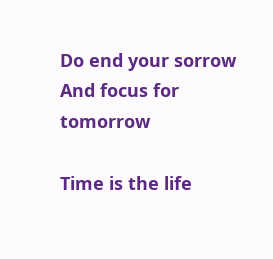Do end your sorrow
And focus for tomorrow

Time is the life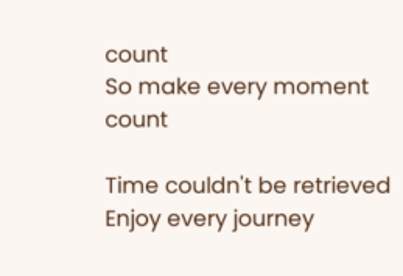count
So make every moment count

Time couldn't be retrieved
Enjoy every journey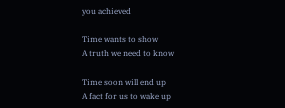you achieved

Time wants to show
A truth we need to know

Time soon will end up
A fact for us to wake up